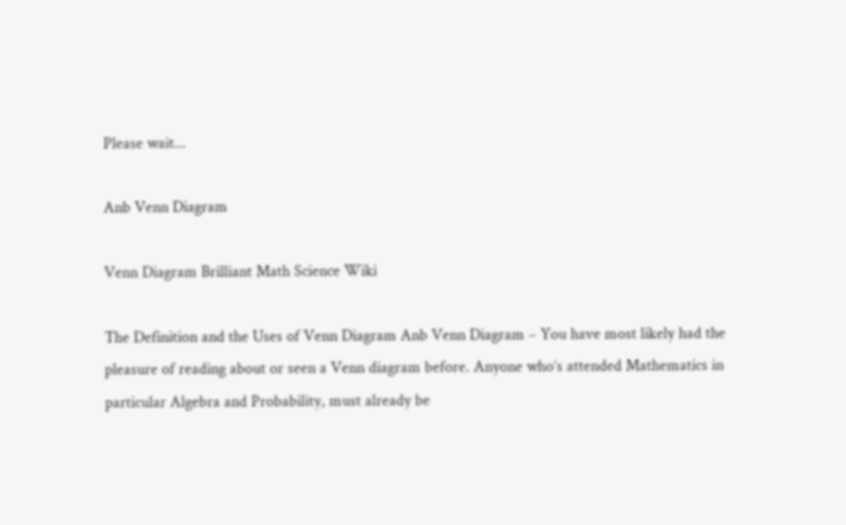Please wait...

Anb Venn Diagram

Venn Diagram Brilliant Math Science Wiki

The Definition and the Uses of Venn Diagram Anb Venn Diagram – You have most likely had the pleasure of reading about or seen a Venn diagram before. Anyone who’s attended Mathematics in particular Algebra and Probability, must already be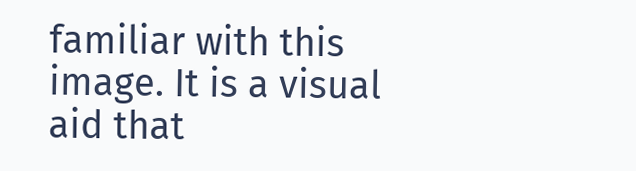familiar with this image. It is a visual aid that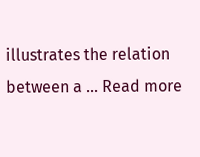illustrates the relation between a … Read more